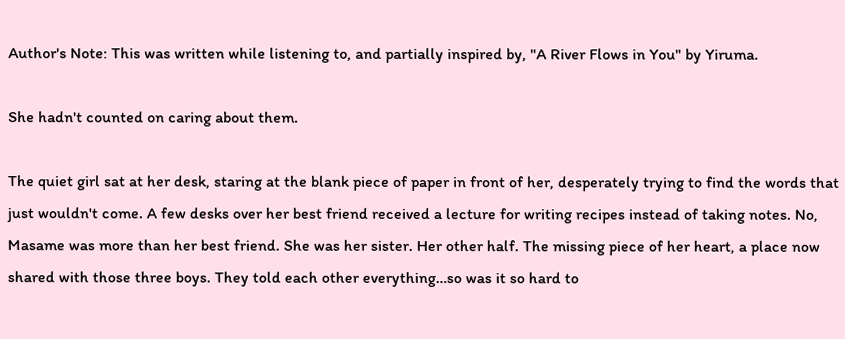Author's Note: This was written while listening to, and partially inspired by, "A River Flows in You" by Yiruma.

She hadn't counted on caring about them.

The quiet girl sat at her desk, staring at the blank piece of paper in front of her, desperately trying to find the words that just wouldn't come. A few desks over her best friend received a lecture for writing recipes instead of taking notes. No, Masame was more than her best friend. She was her sister. Her other half. The missing piece of her heart, a place now shared with those three boys. They told each other everything…so was it so hard to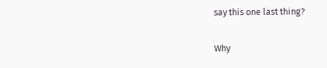say this one last thing?

Why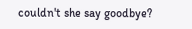couldn't she say goodbye?